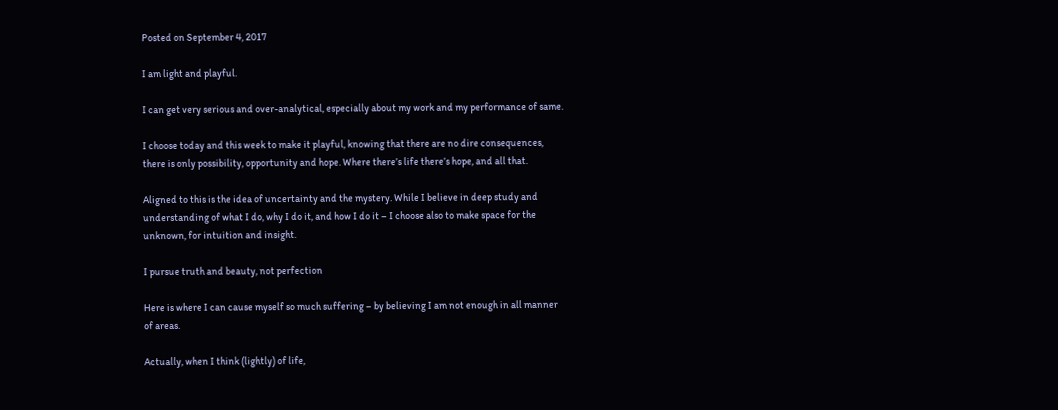Posted on September 4, 2017

I am light and playful.

I can get very serious and over-analytical, especially about my work and my performance of same.

I choose today and this week to make it playful, knowing that there are no dire consequences, there is only possibility, opportunity and hope. Where there’s life there’s hope, and all that.

Aligned to this is the idea of uncertainty and the mystery. While I believe in deep study and understanding of what I do, why I do it, and how I do it – I choose also to make space for the unknown, for intuition and insight.

I pursue truth and beauty, not perfection

Here is where I can cause myself so much suffering – by believing I am not enough in all manner of areas.

Actually, when I think (lightly) of life,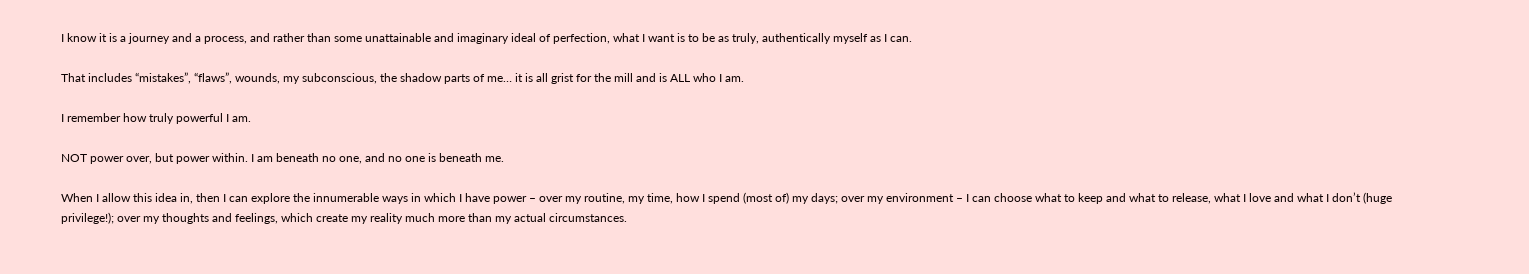I know it is a journey and a process, and rather than some unattainable and imaginary ideal of perfection, what I want is to be as truly, authentically myself as I can.

That includes “mistakes”, “flaws”, wounds, my subconscious, the shadow parts of me… it is all grist for the mill and is ALL who I am.

I remember how truly powerful I am.

NOT power over, but power within. I am beneath no one, and no one is beneath me.

When I allow this idea in, then I can explore the innumerable ways in which I have power – over my routine, my time, how I spend (most of) my days; over my environment – I can choose what to keep and what to release, what I love and what I don’t (huge privilege!); over my thoughts and feelings, which create my reality much more than my actual circumstances.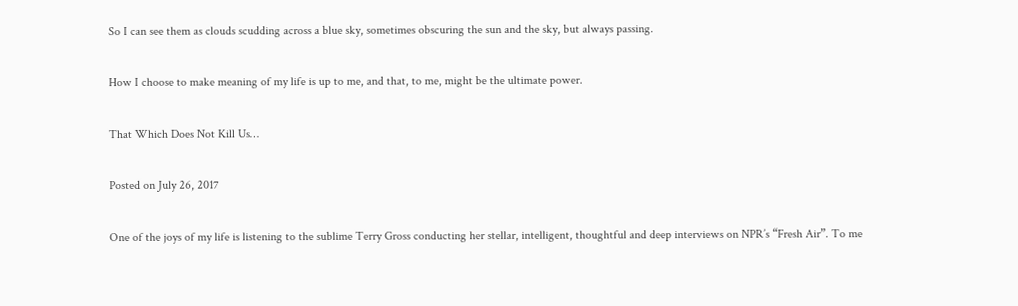So I can see them as clouds scudding across a blue sky, sometimes obscuring the sun and the sky, but always passing.

How I choose to make meaning of my life is up to me, and that, to me, might be the ultimate power.

That Which Does Not Kill Us…

Posted on July 26, 2017

One of the joys of my life is listening to the sublime Terry Gross conducting her stellar, intelligent, thoughtful and deep interviews on NPR’s “Fresh Air”. To me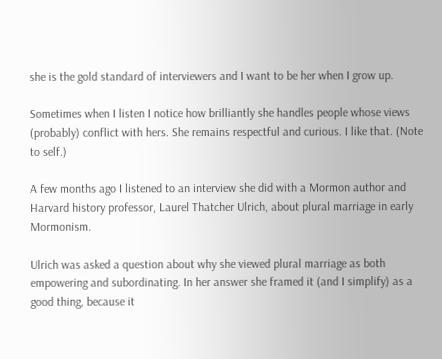she is the gold standard of interviewers and I want to be her when I grow up.

Sometimes when I listen I notice how brilliantly she handles people whose views (probably) conflict with hers. She remains respectful and curious. I like that. (Note to self.)

A few months ago I listened to an interview she did with a Mormon author and Harvard history professor, Laurel Thatcher Ulrich, about plural marriage in early Mormonism.

Ulrich was asked a question about why she viewed plural marriage as both empowering and subordinating. In her answer she framed it (and I simplify) as a good thing, because it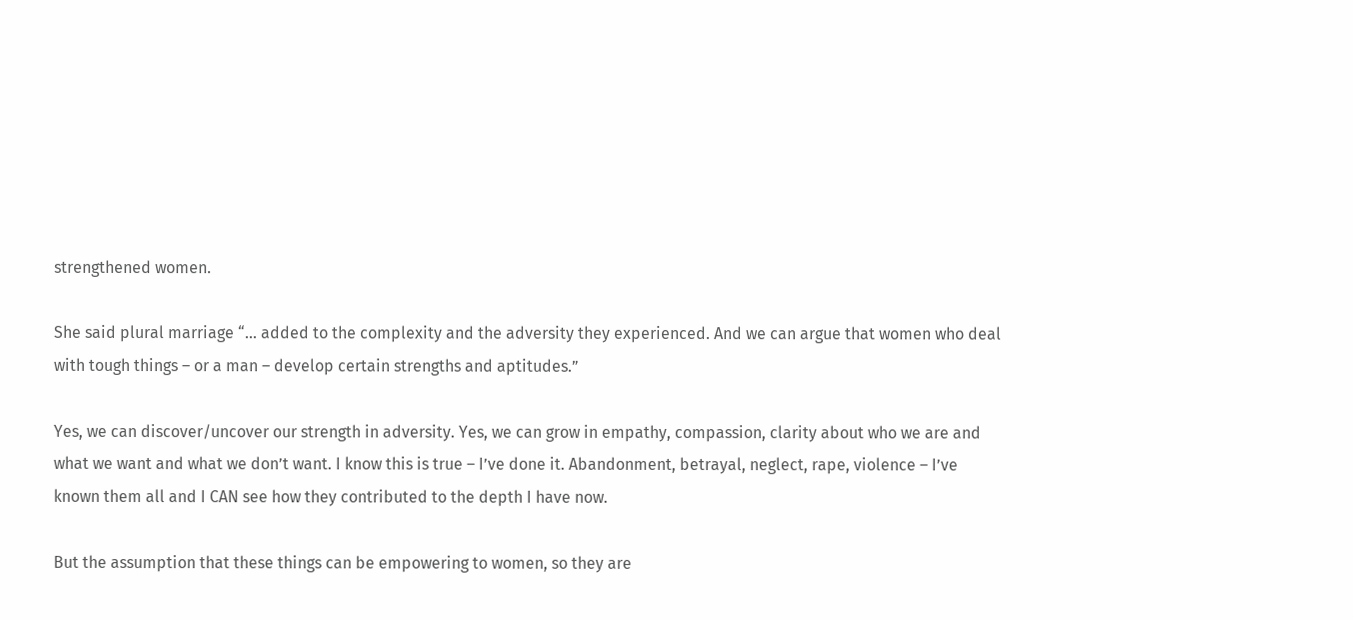strengthened women.

She said plural marriage “… added to the complexity and the adversity they experienced. And we can argue that women who deal with tough things – or a man – develop certain strengths and aptitudes.”

Yes, we can discover/uncover our strength in adversity. Yes, we can grow in empathy, compassion, clarity about who we are and what we want and what we don’t want. I know this is true – I’ve done it. Abandonment, betrayal, neglect, rape, violence – I’ve known them all and I CAN see how they contributed to the depth I have now.

But the assumption that these things can be empowering to women, so they are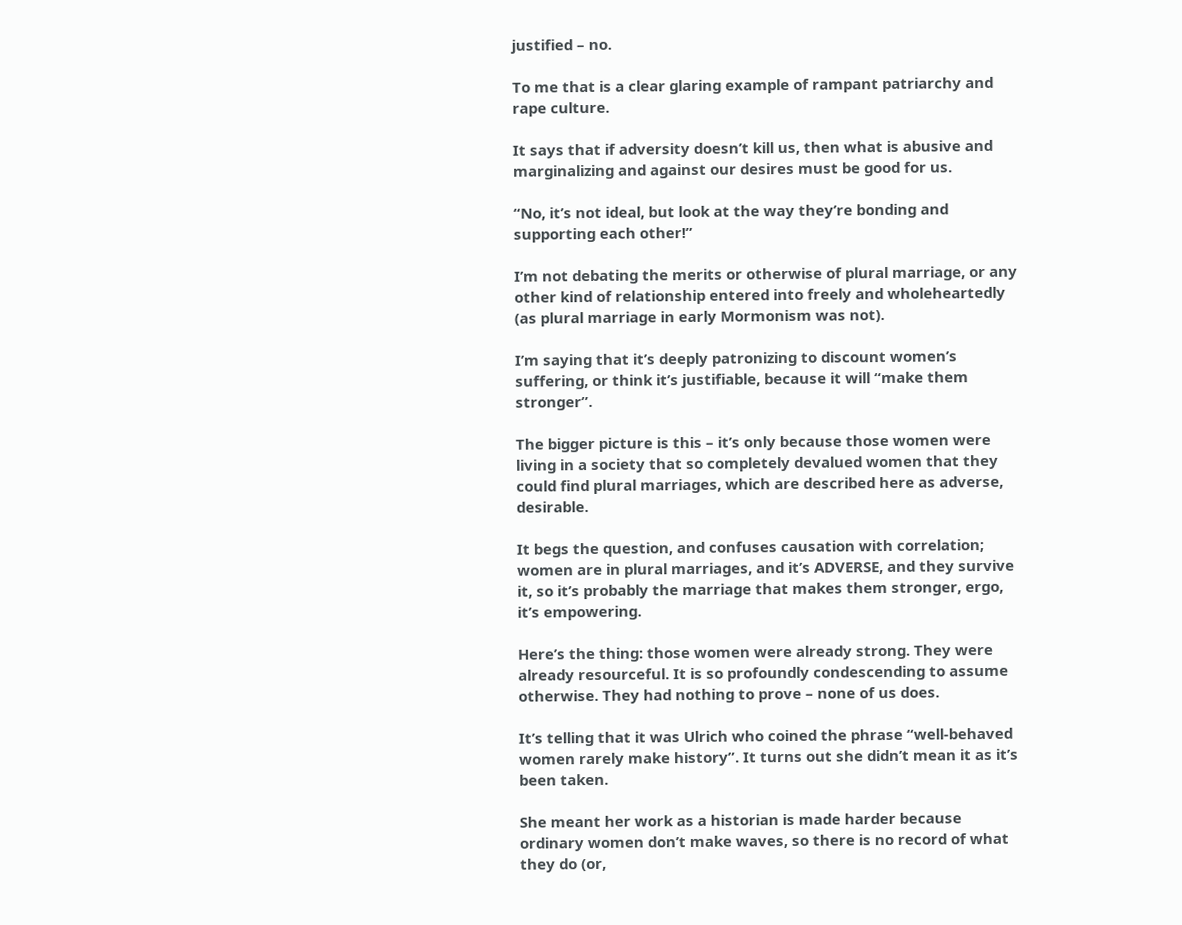justified – no.

To me that is a clear glaring example of rampant patriarchy and rape culture.

It says that if adversity doesn’t kill us, then what is abusive and marginalizing and against our desires must be good for us.

“No, it’s not ideal, but look at the way they’re bonding and supporting each other!”

I’m not debating the merits or otherwise of plural marriage, or any other kind of relationship entered into freely and wholeheartedly (as plural marriage in early Mormonism was not).

I’m saying that it’s deeply patronizing to discount women’s suffering, or think it’s justifiable, because it will “make them stronger”.

The bigger picture is this – it’s only because those women were living in a society that so completely devalued women that they could find plural marriages, which are described here as adverse, desirable.

It begs the question, and confuses causation with correlation; women are in plural marriages, and it’s ADVERSE, and they survive it, so it’s probably the marriage that makes them stronger, ergo, it’s empowering.

Here’s the thing: those women were already strong. They were already resourceful. It is so profoundly condescending to assume otherwise. They had nothing to prove – none of us does.

It’s telling that it was Ulrich who coined the phrase “well-behaved women rarely make history”. It turns out she didn’t mean it as it’s been taken.

She meant her work as a historian is made harder because ordinary women don’t make waves, so there is no record of what they do (or,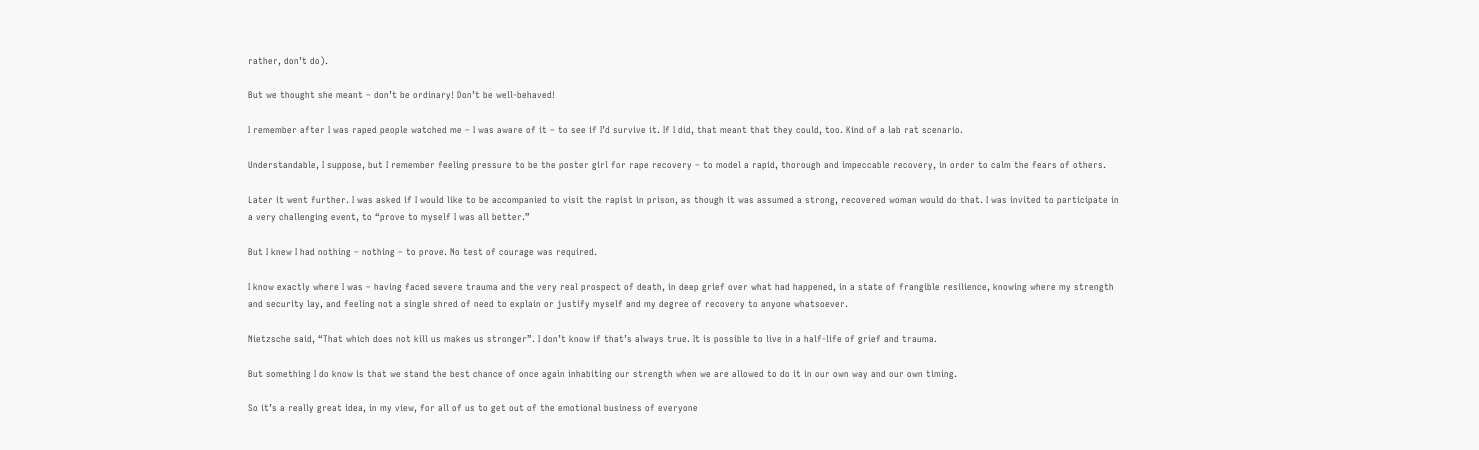rather, don’t do).

But we thought she meant – don’t be ordinary! Don’t be well-behaved!

I remember after I was raped people watched me – I was aware of it – to see if I’d survive it. If I did, that meant that they could, too. Kind of a lab rat scenario.

Understandable, I suppose, but I remember feeling pressure to be the poster girl for rape recovery – to model a rapid, thorough and impeccable recovery, in order to calm the fears of others.

Later it went further. I was asked if I would like to be accompanied to visit the rapist in prison, as though it was assumed a strong, recovered woman would do that. I was invited to participate in a very challenging event, to “prove to myself I was all better.”

But I knew I had nothing – nothing – to prove. No test of courage was required.

I know exactly where I was – having faced severe trauma and the very real prospect of death, in deep grief over what had happened, in a state of frangible resilience, knowing where my strength and security lay, and feeling not a single shred of need to explain or justify myself and my degree of recovery to anyone whatsoever.

Nietzsche said, “That which does not kill us makes us stronger”. I don’t know if that’s always true. It is possible to live in a half-life of grief and trauma.

But something I do know is that we stand the best chance of once again inhabiting our strength when we are allowed to do it in our own way and our own timing.

So it’s a really great idea, in my view, for all of us to get out of the emotional business of everyone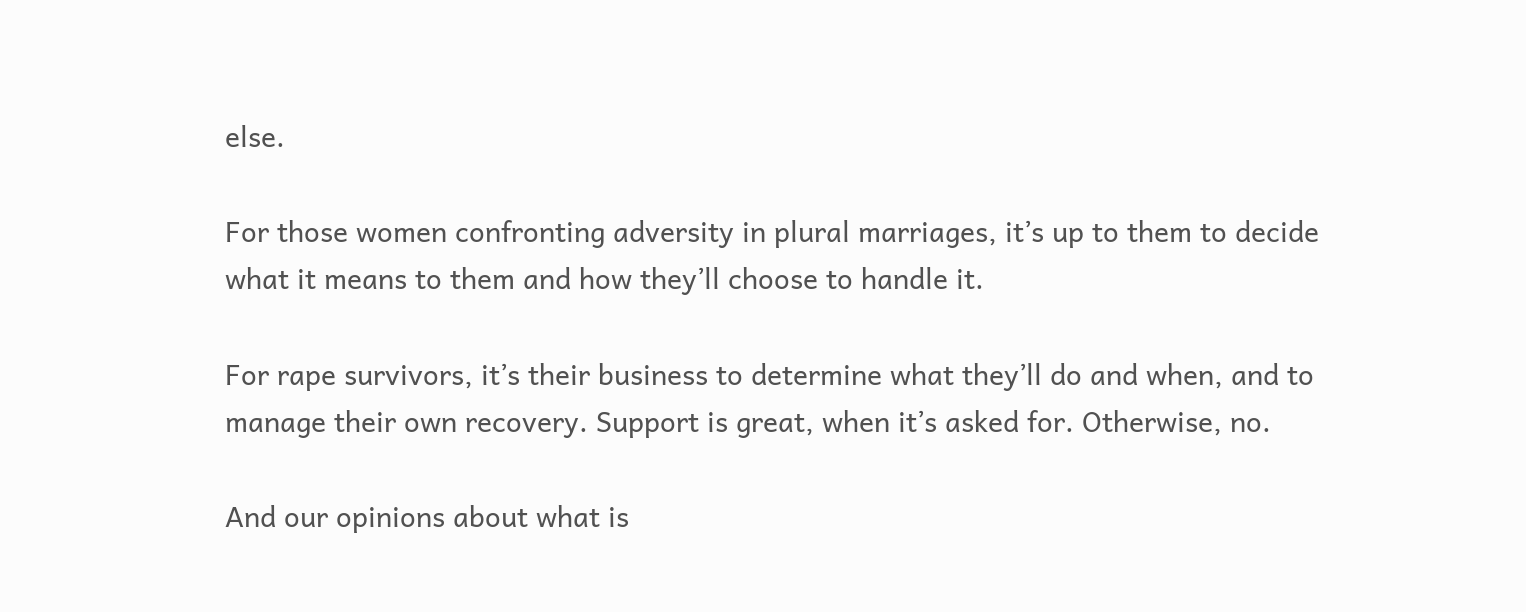else.

For those women confronting adversity in plural marriages, it’s up to them to decide what it means to them and how they’ll choose to handle it.

For rape survivors, it’s their business to determine what they’ll do and when, and to manage their own recovery. Support is great, when it’s asked for. Otherwise, no.

And our opinions about what is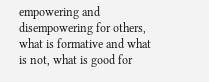empowering and disempowering for others, what is formative and what is not, what is good for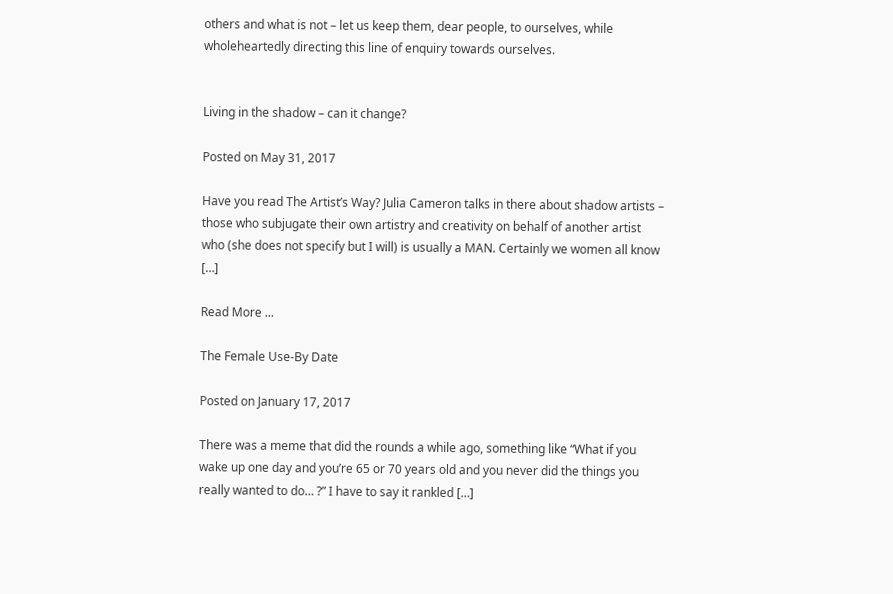others and what is not – let us keep them, dear people, to ourselves, while wholeheartedly directing this line of enquiry towards ourselves.


Living in the shadow – can it change?

Posted on May 31, 2017

Have you read The Artist’s Way? Julia Cameron talks in there about shadow artists – those who subjugate their own artistry and creativity on behalf of another artist who (she does not specify but I will) is usually a MAN. Certainly we women all know […]

Read More ...

The Female Use-By Date

Posted on January 17, 2017

There was a meme that did the rounds a while ago, something like “What if you wake up one day and you’re 65 or 70 years old and you never did the things you really wanted to do… ?” I have to say it rankled […]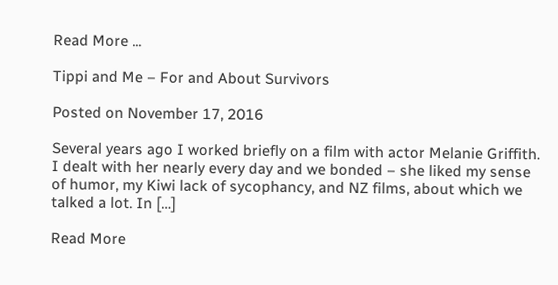Read More ...

Tippi and Me – For and About Survivors

Posted on November 17, 2016

Several years ago I worked briefly on a film with actor Melanie Griffith. I dealt with her nearly every day and we bonded – she liked my sense of humor, my Kiwi lack of sycophancy, and NZ films, about which we talked a lot. In […]

Read More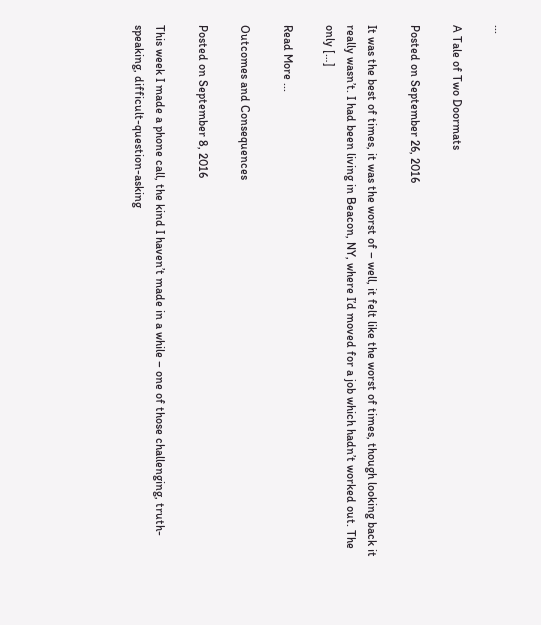...

A Tale of Two Doormats

Posted on September 26, 2016

It was the best of times, it was the worst of – well, it felt like the worst of times, though looking back it really wasn’t. I had been living in Beacon, NY, where I’d moved for a job which hadn’t worked out. The only […]

Read More ...

Outcomes and Consequences

Posted on September 8, 2016

This week I made a phone call, the kind I haven’t made in a while – one of those challenging, truth-speaking, difficult-question-asking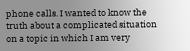phone calls. I wanted to know the truth about a complicated situation on a topic in which I am very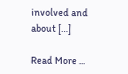involved and about […]

Read More ...